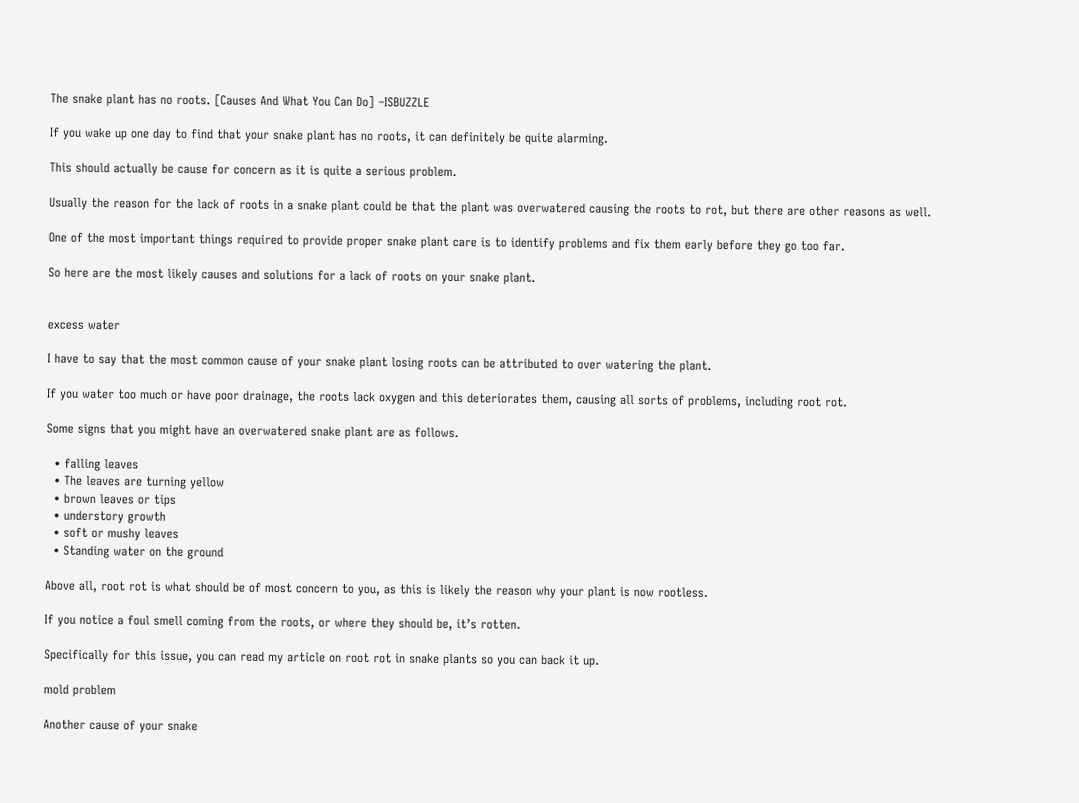The snake plant has no roots. [Causes And What You Can Do] –ISBUZZLE

If you wake up one day to find that your snake plant has no roots, it can definitely be quite alarming.

This should actually be cause for concern as it is quite a serious problem.

Usually the reason for the lack of roots in a snake plant could be that the plant was overwatered causing the roots to rot, but there are other reasons as well.

One of the most important things required to provide proper snake plant care is to identify problems and fix them early before they go too far.

So here are the most likely causes and solutions for a lack of roots on your snake plant.


excess water

I have to say that the most common cause of your snake plant losing roots can be attributed to over watering the plant.

If you water too much or have poor drainage, the roots lack oxygen and this deteriorates them, causing all sorts of problems, including root rot.

Some signs that you might have an overwatered snake plant are as follows.

  • falling leaves
  • The leaves are turning yellow
  • brown leaves or tips
  • understory growth
  • soft or mushy leaves
  • Standing water on the ground

Above all, root rot is what should be of most concern to you, as this is likely the reason why your plant is now rootless.

If you notice a foul smell coming from the roots, or where they should be, it’s rotten.

Specifically for this issue, you can read my article on root rot in snake plants so you can back it up.

mold problem

Another cause of your snake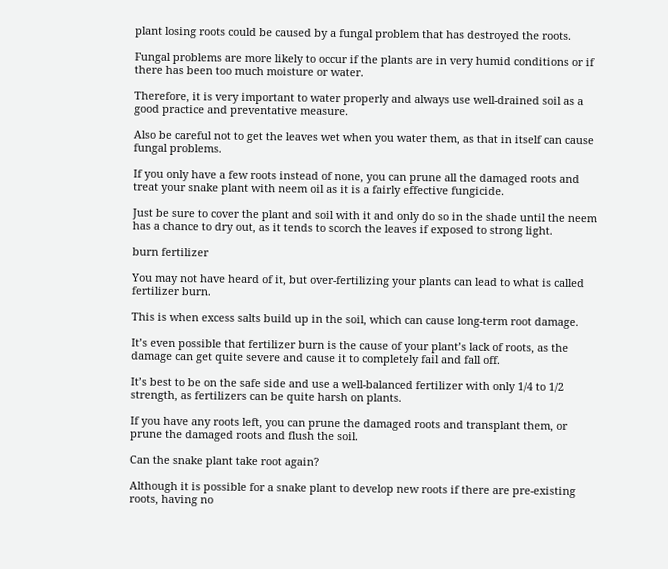plant losing roots could be caused by a fungal problem that has destroyed the roots.

Fungal problems are more likely to occur if the plants are in very humid conditions or if there has been too much moisture or water.

Therefore, it is very important to water properly and always use well-drained soil as a good practice and preventative measure.

Also be careful not to get the leaves wet when you water them, as that in itself can cause fungal problems.

If you only have a few roots instead of none, you can prune all the damaged roots and treat your snake plant with neem oil as it is a fairly effective fungicide.

Just be sure to cover the plant and soil with it and only do so in the shade until the neem has a chance to dry out, as it tends to scorch the leaves if exposed to strong light.

burn fertilizer

You may not have heard of it, but over-fertilizing your plants can lead to what is called fertilizer burn.

This is when excess salts build up in the soil, which can cause long-term root damage.

It’s even possible that fertilizer burn is the cause of your plant’s lack of roots, as the damage can get quite severe and cause it to completely fail and fall off.

It’s best to be on the safe side and use a well-balanced fertilizer with only 1/4 to 1/2 strength, as fertilizers can be quite harsh on plants.

If you have any roots left, you can prune the damaged roots and transplant them, or prune the damaged roots and flush the soil.

Can the snake plant take root again?

Although it is possible for a snake plant to develop new roots if there are pre-existing roots, having no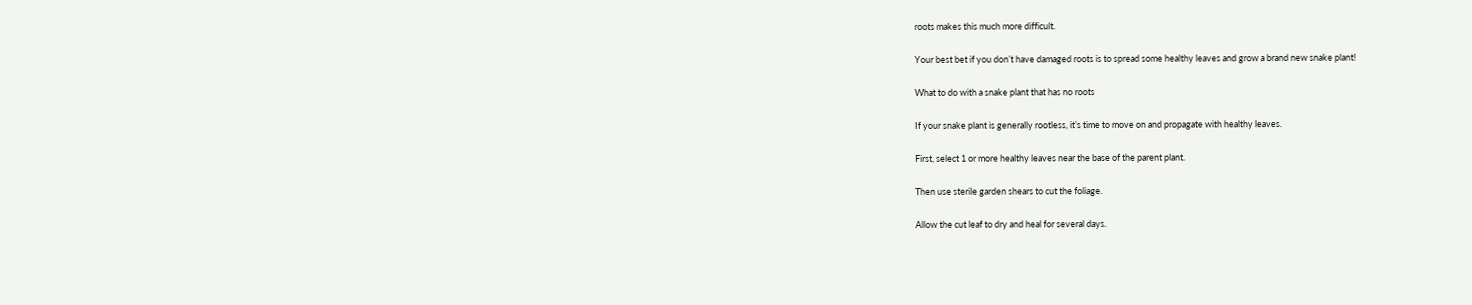roots makes this much more difficult.

Your best bet if you don’t have damaged roots is to spread some healthy leaves and grow a brand new snake plant!

What to do with a snake plant that has no roots

If your snake plant is generally rootless, it’s time to move on and propagate with healthy leaves.

First, select 1 or more healthy leaves near the base of the parent plant.

Then use sterile garden shears to cut the foliage.

Allow the cut leaf to dry and heal for several days.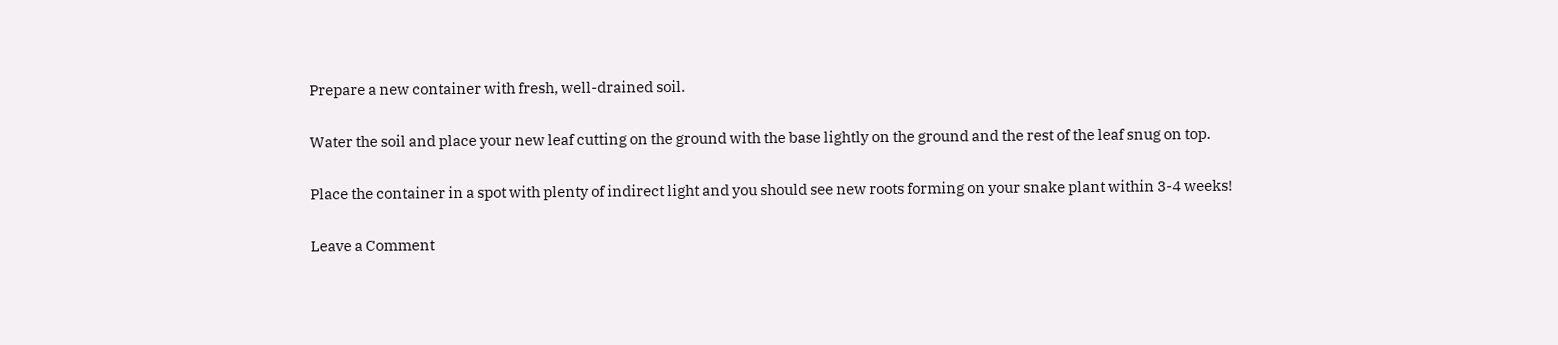Prepare a new container with fresh, well-drained soil.

Water the soil and place your new leaf cutting on the ground with the base lightly on the ground and the rest of the leaf snug on top.

Place the container in a spot with plenty of indirect light and you should see new roots forming on your snake plant within 3-4 weeks!

Leave a Comment